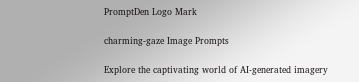PromptDen Logo Mark

charming-gaze Image Prompts

Explore the captivating world of AI-generated imagery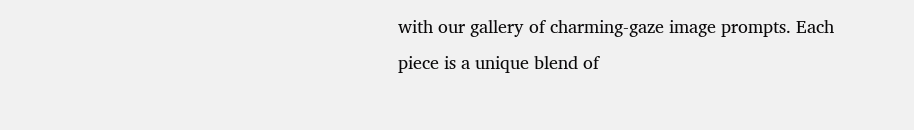with our gallery of charming-gaze image prompts. Each piece is a unique blend of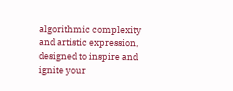algorithmic complexity and artistic expression, designed to inspire and ignite your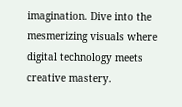imagination. Dive into the mesmerizing visuals where digital technology meets creative mastery.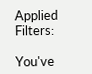Applied Filters:

You've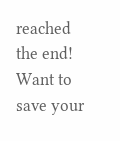reached the end!
Want to save your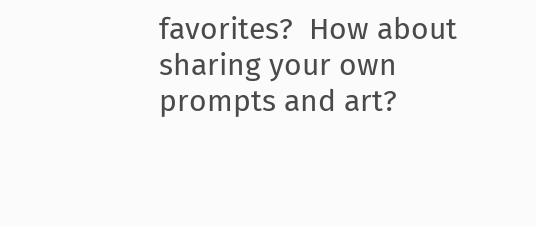favorites?  How about sharing your own prompts and art?